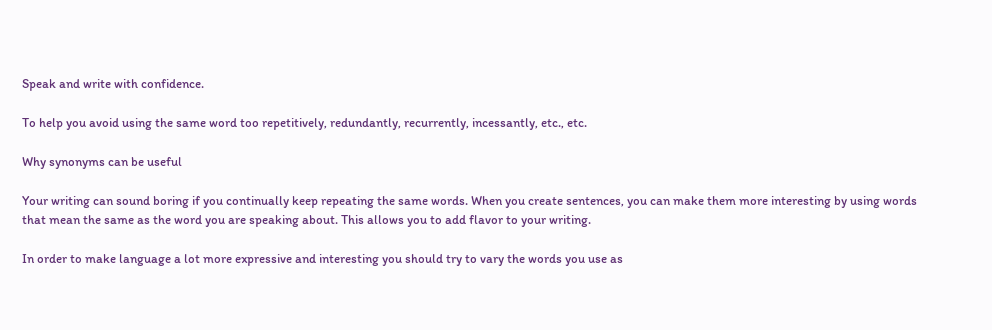Speak and write with confidence.

To help you avoid using the same word too repetitively, redundantly, recurrently, incessantly, etc., etc.

Why synonyms can be useful

Your writing can sound boring if you continually keep repeating the same words. When you create sentences, you can make them more interesting by using words that mean the same as the word you are speaking about. This allows you to add flavor to your writing.

In order to make language a lot more expressive and interesting you should try to vary the words you use as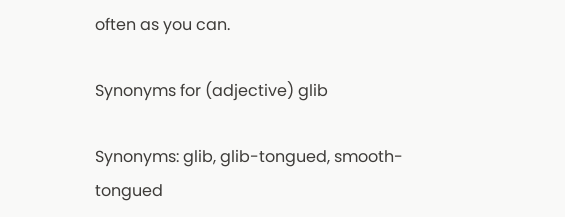often as you can.

Synonyms for (adjective) glib

Synonyms: glib, glib-tongued, smooth-tongued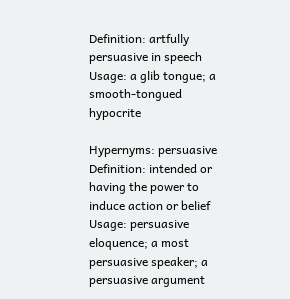Definition: artfully persuasive in speech Usage: a glib tongue; a smooth-tongued hypocrite

Hypernyms: persuasive Definition: intended or having the power to induce action or belief Usage: persuasive eloquence; a most persuasive speaker; a persuasive argument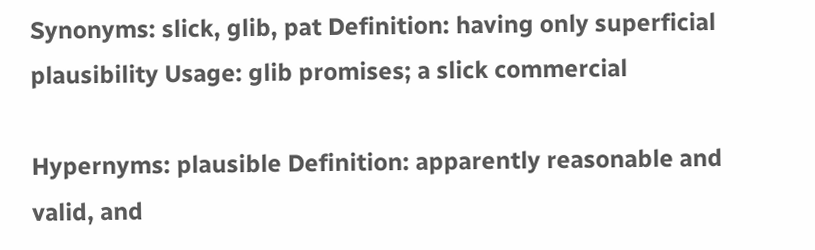Synonyms: slick, glib, pat Definition: having only superficial plausibility Usage: glib promises; a slick commercial

Hypernyms: plausible Definition: apparently reasonable and valid, and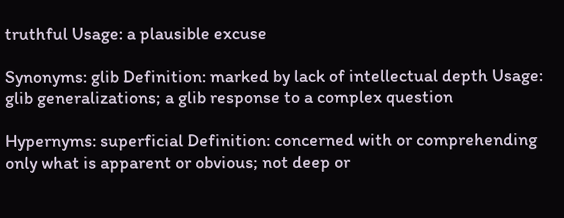truthful Usage: a plausible excuse

Synonyms: glib Definition: marked by lack of intellectual depth Usage: glib generalizations; a glib response to a complex question

Hypernyms: superficial Definition: concerned with or comprehending only what is apparent or obvious; not deep or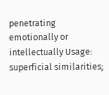penetrating emotionally or intellectually Usage: superficial similarities;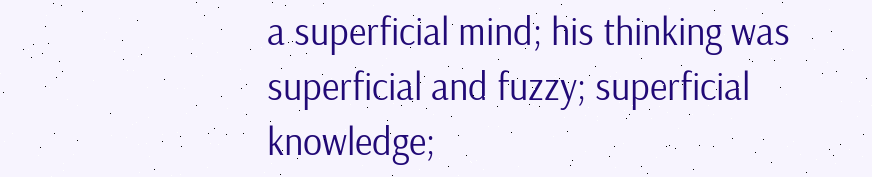a superficial mind; his thinking was superficial and fuzzy; superficial knowledge;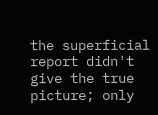the superficial report didn't give the true picture; only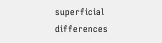superficial differences